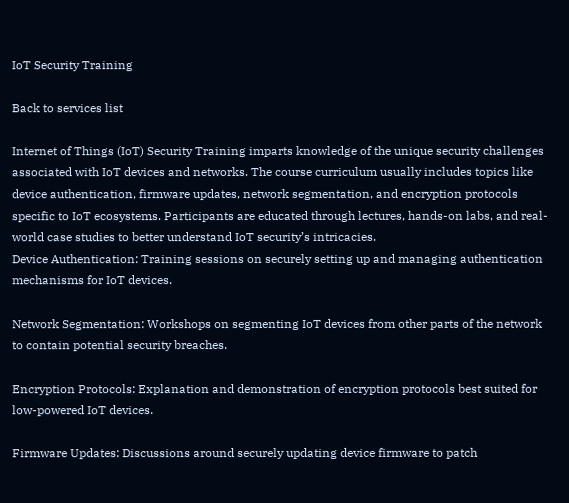IoT Security Training

Back to services list

Internet of Things (IoT) Security Training imparts knowledge of the unique security challenges associated with IoT devices and networks. The course curriculum usually includes topics like device authentication, firmware updates, network segmentation, and encryption protocols specific to IoT ecosystems. Participants are educated through lectures, hands-on labs, and real-world case studies to better understand IoT security’s intricacies.
Device Authentication: Training sessions on securely setting up and managing authentication mechanisms for IoT devices.

Network Segmentation: Workshops on segmenting IoT devices from other parts of the network to contain potential security breaches.

Encryption Protocols: Explanation and demonstration of encryption protocols best suited for low-powered IoT devices.

Firmware Updates: Discussions around securely updating device firmware to patch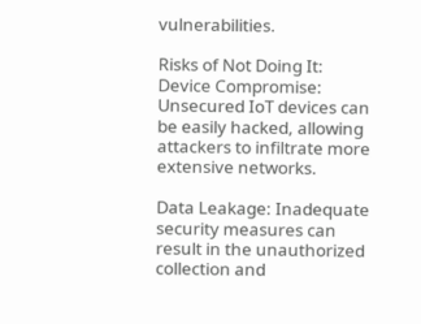vulnerabilities.

Risks of Not Doing It:
Device Compromise: Unsecured IoT devices can be easily hacked, allowing attackers to infiltrate more extensive networks.

Data Leakage: Inadequate security measures can result in the unauthorized collection and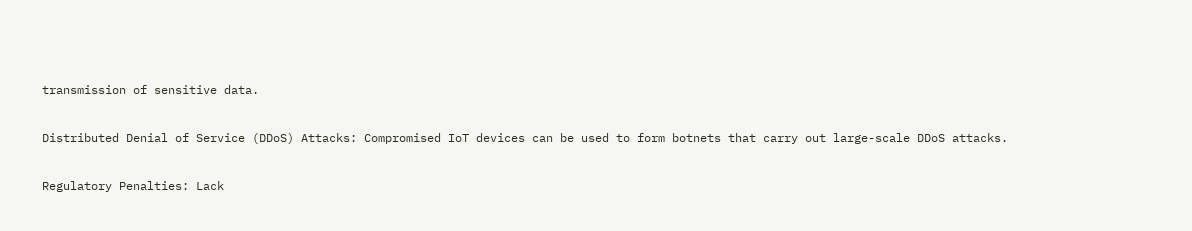transmission of sensitive data.

Distributed Denial of Service (DDoS) Attacks: Compromised IoT devices can be used to form botnets that carry out large-scale DDoS attacks.

Regulatory Penalties: Lack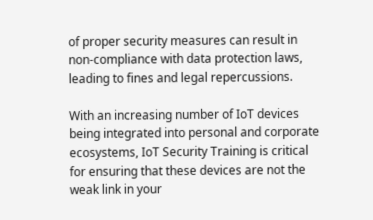of proper security measures can result in non-compliance with data protection laws, leading to fines and legal repercussions.

With an increasing number of IoT devices being integrated into personal and corporate ecosystems, IoT Security Training is critical for ensuring that these devices are not the weak link in your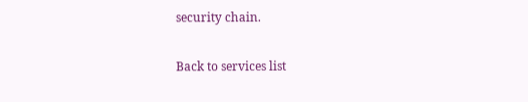security chain.

Back to services list